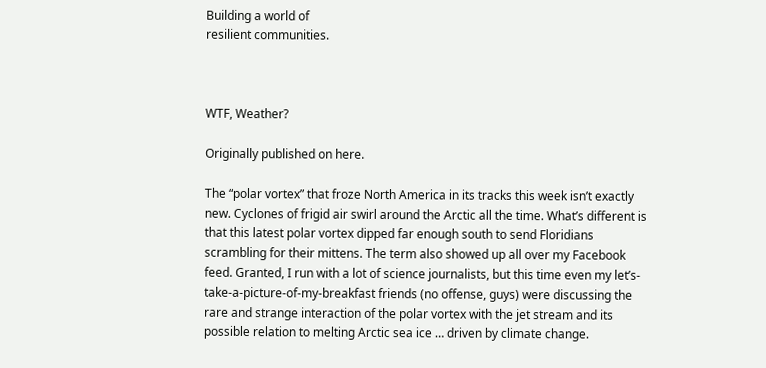Building a world of
resilient communities.



WTF, Weather?

Originally published on here.

The “polar vortex” that froze North America in its tracks this week isn’t exactly new. Cyclones of frigid air swirl around the Arctic all the time. What’s different is that this latest polar vortex dipped far enough south to send Floridians scrambling for their mittens. The term also showed up all over my Facebook feed. Granted, I run with a lot of science journalists, but this time even my let’s-take-a-picture-of-my-breakfast friends (no offense, guys) were discussing the rare and strange interaction of the polar vortex with the jet stream and its possible relation to melting Arctic sea ice … driven by climate change.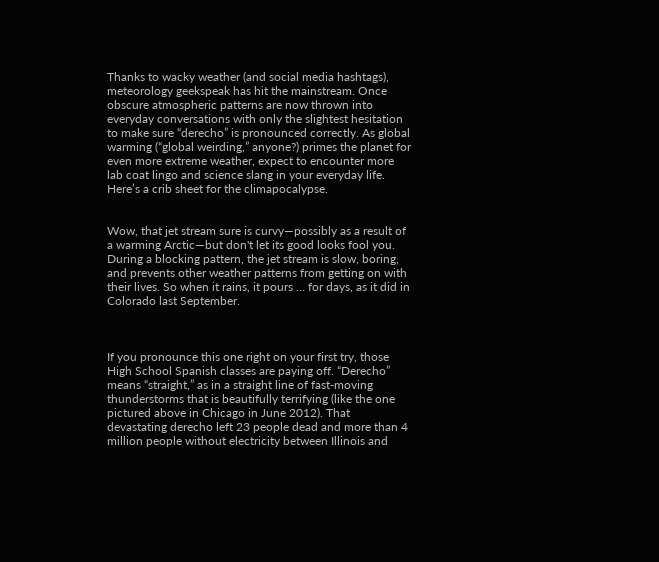Thanks to wacky weather (and social media hashtags), meteorology geekspeak has hit the mainstream. Once obscure atmospheric patterns are now thrown into everyday conversations with only the slightest hesitation to make sure “derecho” is pronounced correctly. As global warming (“global weirding,” anyone?) primes the planet for even more extreme weather, expect to encounter more lab coat lingo and science slang in your everyday life. Here’s a crib sheet for the climapocalypse.


Wow, that jet stream sure is curvy—possibly as a result of a warming Arctic—but don't let its good looks fool you. During a blocking pattern, the jet stream is slow, boring, and prevents other weather patterns from getting on with their lives. So when it rains, it pours … for days, as it did in Colorado last September.



If you pronounce this one right on your first try, those High School Spanish classes are paying off. “Derecho” means “straight,” as in a straight line of fast-moving thunderstorms that is beautifully terrifying (like the one pictured above in Chicago in June 2012). That devastating derecho left 23 people dead and more than 4 million people without electricity between Illinois and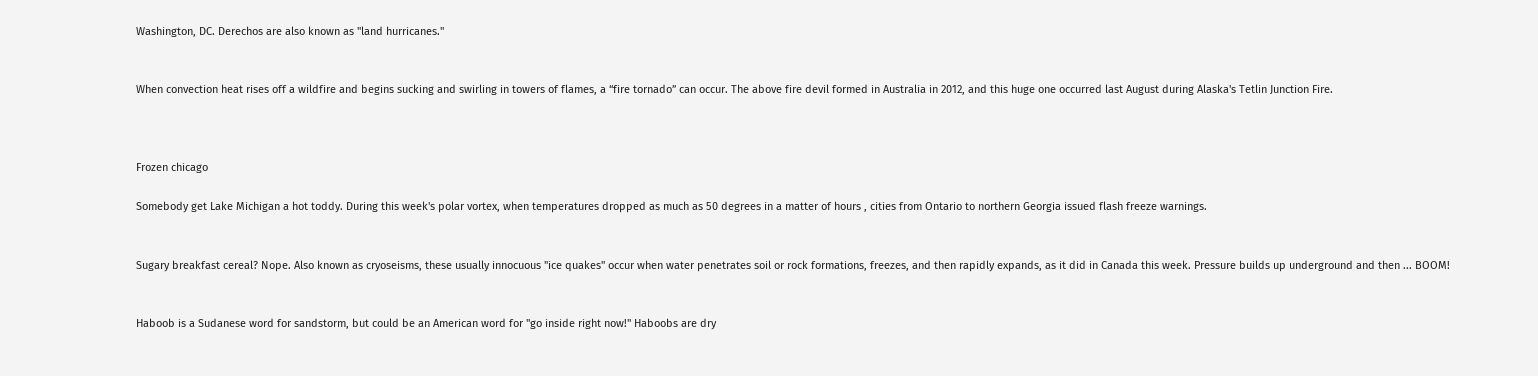Washington, DC. Derechos are also known as "land hurricanes."


When convection heat rises off a wildfire and begins sucking and swirling in towers of flames, a “fire tornado” can occur. The above fire devil formed in Australia in 2012, and this huge one occurred last August during Alaska's Tetlin Junction Fire.



Frozen chicago

Somebody get Lake Michigan a hot toddy. During this week's polar vortex, when temperatures dropped as much as 50 degrees in a matter of hours , cities from Ontario to northern Georgia issued flash freeze warnings.


Sugary breakfast cereal? Nope. Also known as cryoseisms, these usually innocuous "ice quakes" occur when water penetrates soil or rock formations, freezes, and then rapidly expands, as it did in Canada this week. Pressure builds up underground and then ... BOOM!


Haboob is a Sudanese word for sandstorm, but could be an American word for "go inside right now!" Haboobs are dry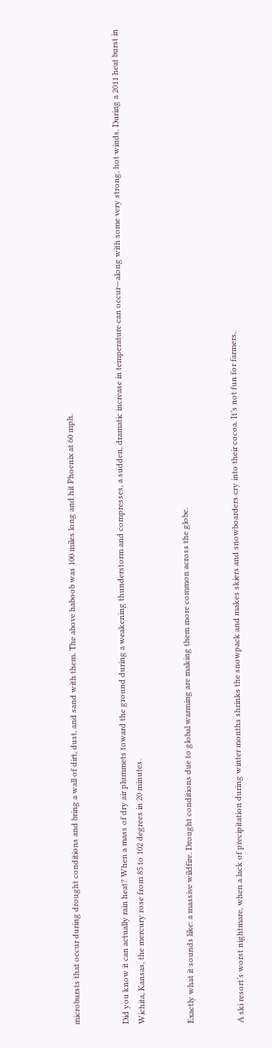microbursts that occur during drought conditions and bring a wall of dirt, dust, and sand with them. The above haboob was 100 miles long and hit Phoenix at 60 mph.


Did you know it can actually rain heat? When a mass of dry air plummets toward the ground during a weakening thunderstorm and compresses, a sudden, dramatic increase in temperature can occur—along with some very strong, hot winds. During a 2011 heat burst in Wichita, Kansas, the mercury rose from 85 to 102 degrees in 20 minutes.


Exactly what it sounds like: a massive wildfire. Drought conditions due to global warming are making them more common across the globe.


A ski resort’s worst nightmare, when a lack of precipitation during winter months shrinks the snowpack and makes skiers and snowboarders cry into their cocoa. It’s not fun for farmers,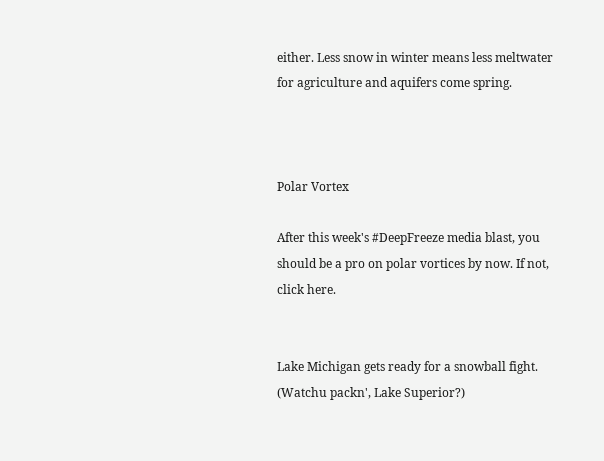either. Less snow in winter means less meltwater for agriculture and aquifers come spring.



Polar Vortex

After this week's #DeepFreeze media blast, you should be a pro on polar vortices by now. If not, click here.


Lake Michigan gets ready for a snowball fight. (Watchu packn', Lake Superior?)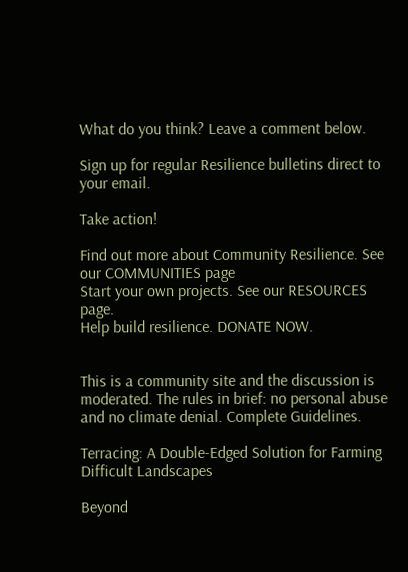What do you think? Leave a comment below.

Sign up for regular Resilience bulletins direct to your email.

Take action!

Find out more about Community Resilience. See our COMMUNITIES page
Start your own projects. See our RESOURCES page.
Help build resilience. DONATE NOW.


This is a community site and the discussion is moderated. The rules in brief: no personal abuse and no climate denial. Complete Guidelines.

Terracing: A Double-Edged Solution for Farming Difficult Landscapes

Beyond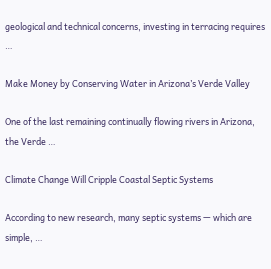geological and technical concerns, investing in terracing requires …

Make Money by Conserving Water in Arizona’s Verde Valley

One of the last remaining continually flowing rivers in Arizona, the Verde …

Climate Change Will Cripple Coastal Septic Systems

According to new research, many septic systems — which are simple, …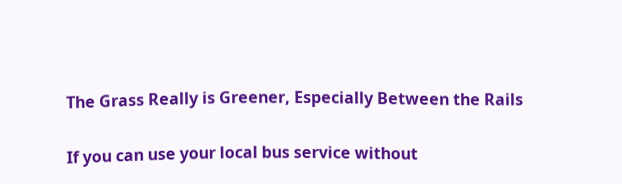The Grass Really is Greener, Especially Between the Rails

If you can use your local bus service without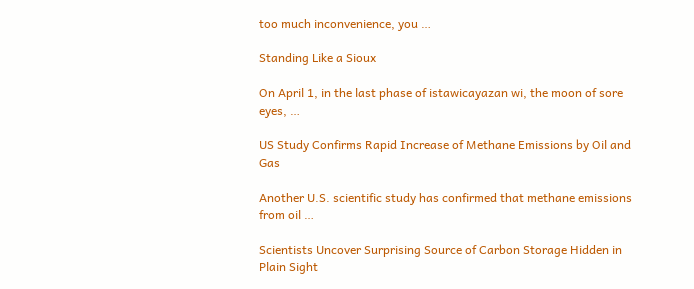too much inconvenience, you …

Standing Like a Sioux

On April 1, in the last phase of istawicayazan wi, the moon of sore eyes, …

US Study Confirms Rapid Increase of Methane Emissions by Oil and Gas

Another U.S. scientific study has confirmed that methane emissions from oil …

Scientists Uncover Surprising Source of Carbon Storage Hidden in Plain Sight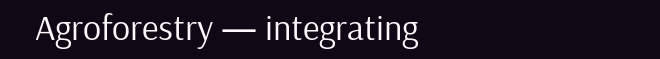Agroforestry — integrating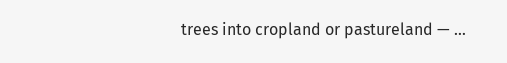trees into cropland or pastureland — …